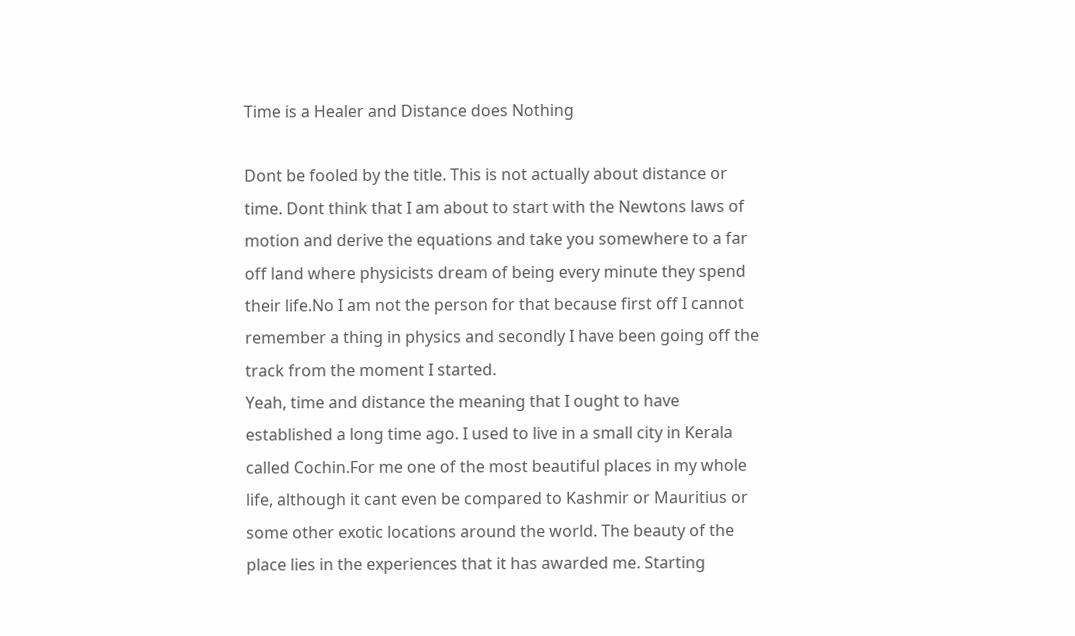Time is a Healer and Distance does Nothing

Dont be fooled by the title. This is not actually about distance or time. Dont think that I am about to start with the Newtons laws of motion and derive the equations and take you somewhere to a far off land where physicists dream of being every minute they spend their life.No I am not the person for that because first off I cannot remember a thing in physics and secondly I have been going off the track from the moment I started.
Yeah, time and distance the meaning that I ought to have established a long time ago. I used to live in a small city in Kerala called Cochin.For me one of the most beautiful places in my whole life, although it cant even be compared to Kashmir or Mauritius or some other exotic locations around the world. The beauty of the place lies in the experiences that it has awarded me. Starting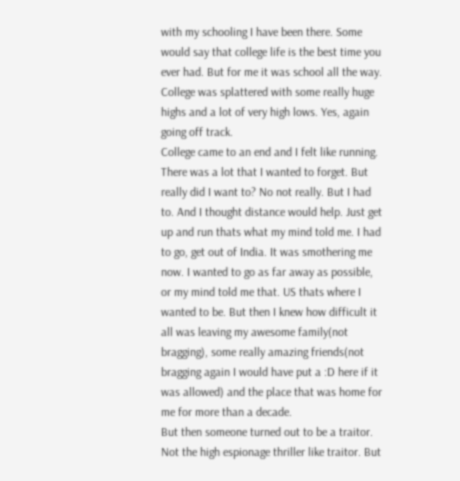with my schooling I have been there. Some would say that college life is the best time you ever had. But for me it was school all the way. College was splattered with some really huge highs and a lot of very high lows. Yes, again going off track.
College came to an end and I felt like running. There was a lot that I wanted to forget. But really did I want to? No not really. But I had to. And I thought distance would help. Just get up and run thats what my mind told me. I had to go, get out of India. It was smothering me now. I wanted to go as far away as possible, or my mind told me that. US thats where I wanted to be. But then I knew how difficult it all was leaving my awesome family(not bragging), some really amazing friends(not bragging again I would have put a :D here if it was allowed) and the place that was home for me for more than a decade.
But then someone turned out to be a traitor. Not the high espionage thriller like traitor. But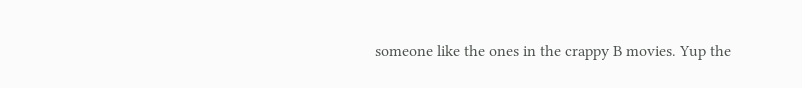someone like the ones in the crappy B movies. Yup the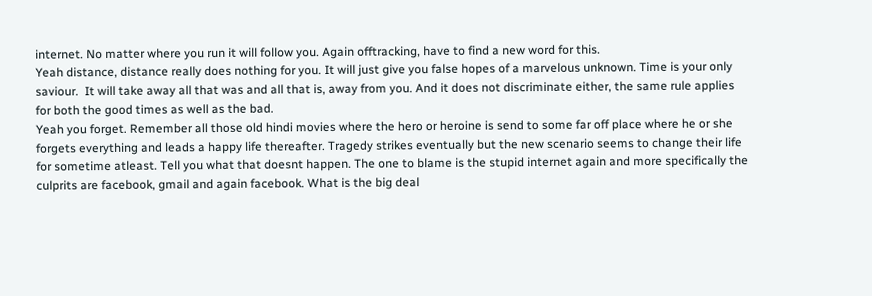internet. No matter where you run it will follow you. Again offtracking, have to find a new word for this.
Yeah distance, distance really does nothing for you. It will just give you false hopes of a marvelous unknown. Time is your only saviour.  It will take away all that was and all that is, away from you. And it does not discriminate either, the same rule applies for both the good times as well as the bad.
Yeah you forget. Remember all those old hindi movies where the hero or heroine is send to some far off place where he or she forgets everything and leads a happy life thereafter. Tragedy strikes eventually but the new scenario seems to change their life for sometime atleast. Tell you what that doesnt happen. The one to blame is the stupid internet again and more specifically the culprits are facebook, gmail and again facebook. What is the big deal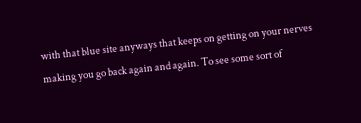with that blue site anyways that keeps on getting on your nerves making you go back again and again. To see some sort of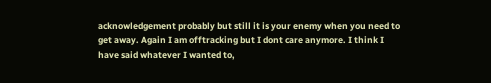acknowledgement probably but still it is your enemy when you need to get away. Again I am offtracking but I dont care anymore. I think I have said whatever I wanted to,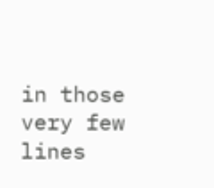in those very few lines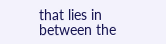that lies in between the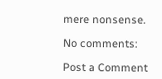mere nonsense.

No comments:

Post a Comment